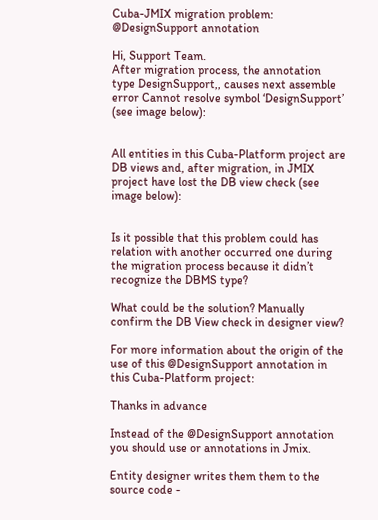Cuba-JMIX migration problem: @DesignSupport annotation

Hi, Support Team.
After migration process, the annotation type DesignSupport,, causes next assemble error Cannot resolve symbol ‘DesignSupport’ (see image below):


All entities in this Cuba-Platform project are DB views and, after migration, in JMIX project have lost the DB view check (see image below):


Is it possible that this problem could has relation with another occurred one during the migration process because it didn’t recognize the DBMS type?

What could be the solution? Manually confirm the DB View check in designer view?

For more information about the origin of the use of this @DesignSupport annotation in this Cuba-Platform project:

Thanks in advance

Instead of the @DesignSupport annotation you should use or annotations in Jmix.

Entity designer writes them them to the source code -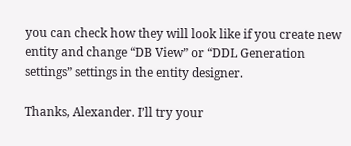you can check how they will look like if you create new entity and change “DB View” or “DDL Generation settings” settings in the entity designer.

Thanks, Alexander. I’ll try your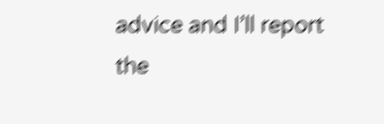advice and I’ll report the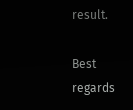result.

Best regards